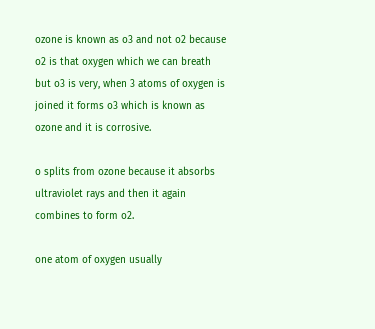ozone is known as o3 and not o2 because o2 is that oxygen which we can breath but o3 is very, when 3 atoms of oxygen is joined it forms o3 which is known as ozone and it is corrosive.

o splits from ozone because it absorbs ultraviolet rays and then it again combines to form o2.

one atom of oxygen usually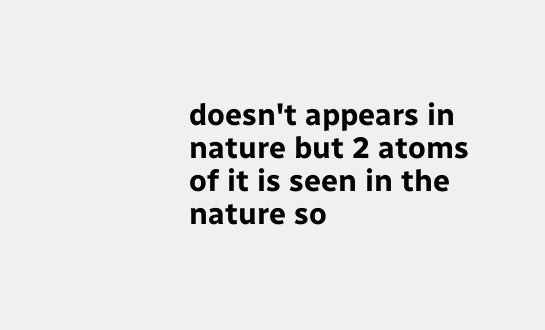doesn't appears in nature but 2 atoms of it is seen in the nature so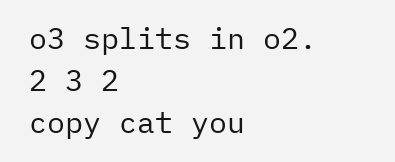o3 splits in o2.
2 3 2
copy cat you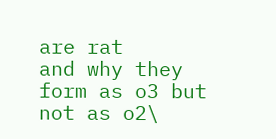are rat
and why they form as o3 but not as o2\